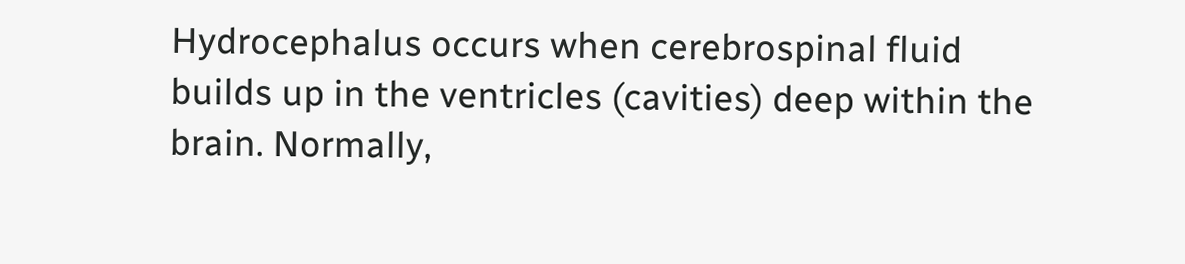Hydrocephalus occurs when cerebrospinal fluid builds up in the ventricles (cavities) deep within the brain. Normally,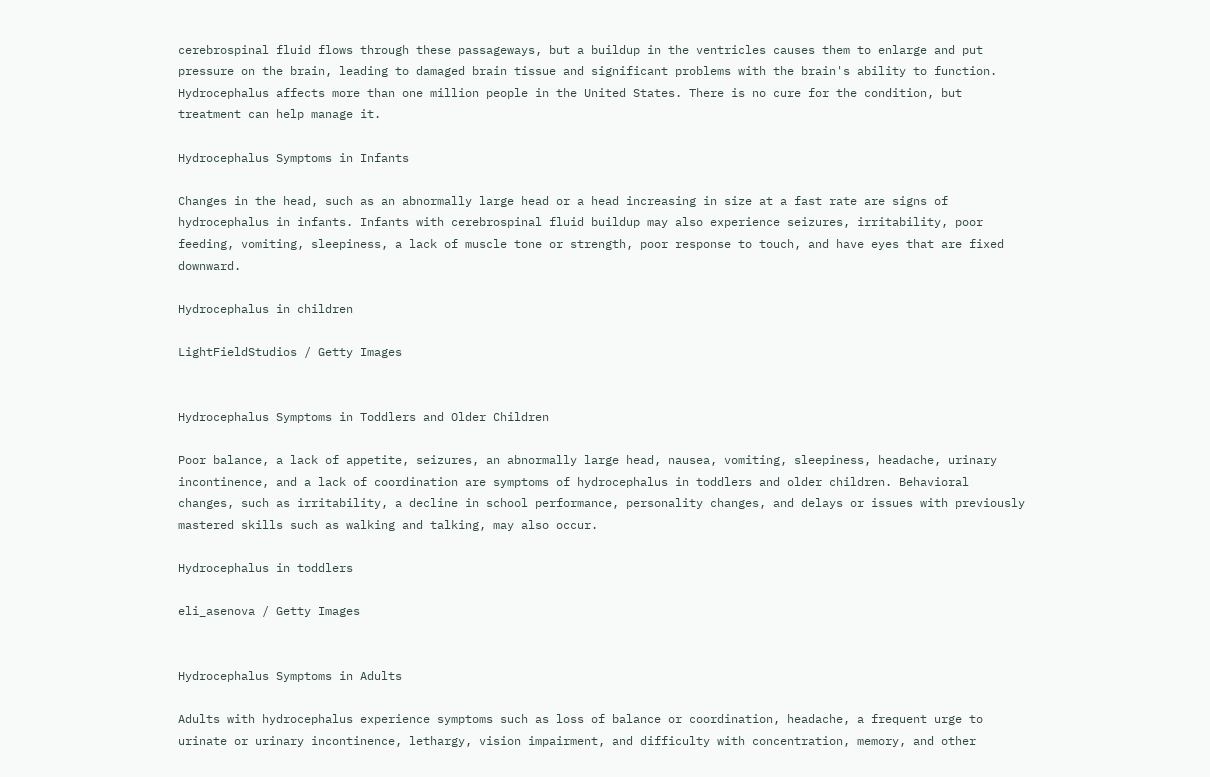cerebrospinal fluid flows through these passageways, but a buildup in the ventricles causes them to enlarge and put pressure on the brain, leading to damaged brain tissue and significant problems with the brain's ability to function. Hydrocephalus affects more than one million people in the United States. There is no cure for the condition, but treatment can help manage it.

Hydrocephalus Symptoms in Infants

Changes in the head, such as an abnormally large head or a head increasing in size at a fast rate are signs of hydrocephalus in infants. Infants with cerebrospinal fluid buildup may also experience seizures, irritability, poor feeding, vomiting, sleepiness, a lack of muscle tone or strength, poor response to touch, and have eyes that are fixed downward.

Hydrocephalus in children

LightFieldStudios / Getty Images


Hydrocephalus Symptoms in Toddlers and Older Children

Poor balance, a lack of appetite, seizures, an abnormally large head, nausea, vomiting, sleepiness, headache, urinary incontinence, and a lack of coordination are symptoms of hydrocephalus in toddlers and older children. Behavioral changes, such as irritability, a decline in school performance, personality changes, and delays or issues with previously mastered skills such as walking and talking, may also occur.

Hydrocephalus in toddlers

eli_asenova / Getty Images


Hydrocephalus Symptoms in Adults

Adults with hydrocephalus experience symptoms such as loss of balance or coordination, headache, a frequent urge to urinate or urinary incontinence, lethargy, vision impairment, and difficulty with concentration, memory, and other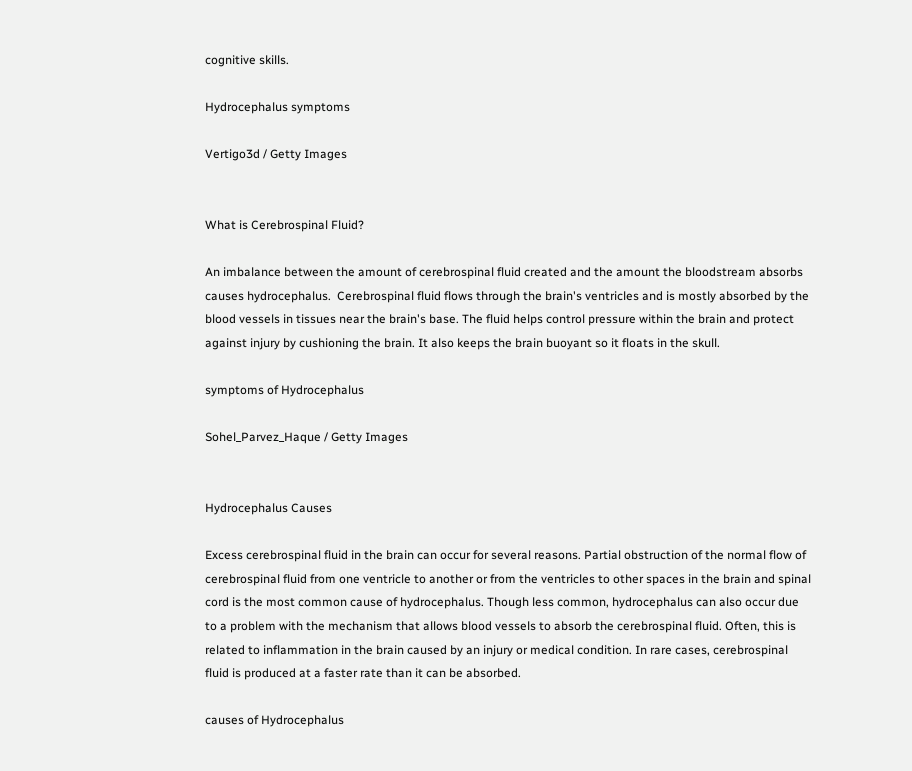cognitive skills.

Hydrocephalus symptoms

Vertigo3d / Getty Images


What is Cerebrospinal Fluid?

An imbalance between the amount of cerebrospinal fluid created and the amount the bloodstream absorbs causes hydrocephalus.  Cerebrospinal fluid flows through the brain's ventricles and is mostly absorbed by the blood vessels in tissues near the brain's base. The fluid helps control pressure within the brain and protect against injury by cushioning the brain. It also keeps the brain buoyant so it floats in the skull.

symptoms of Hydrocephalus

Sohel_Parvez_Haque / Getty Images


Hydrocephalus Causes

Excess cerebrospinal fluid in the brain can occur for several reasons. Partial obstruction of the normal flow of cerebrospinal fluid from one ventricle to another or from the ventricles to other spaces in the brain and spinal cord is the most common cause of hydrocephalus. Though less common, hydrocephalus can also occur due to a problem with the mechanism that allows blood vessels to absorb the cerebrospinal fluid. Often, this is related to inflammation in the brain caused by an injury or medical condition. In rare cases, cerebrospinal fluid is produced at a faster rate than it can be absorbed.

causes of Hydrocephalus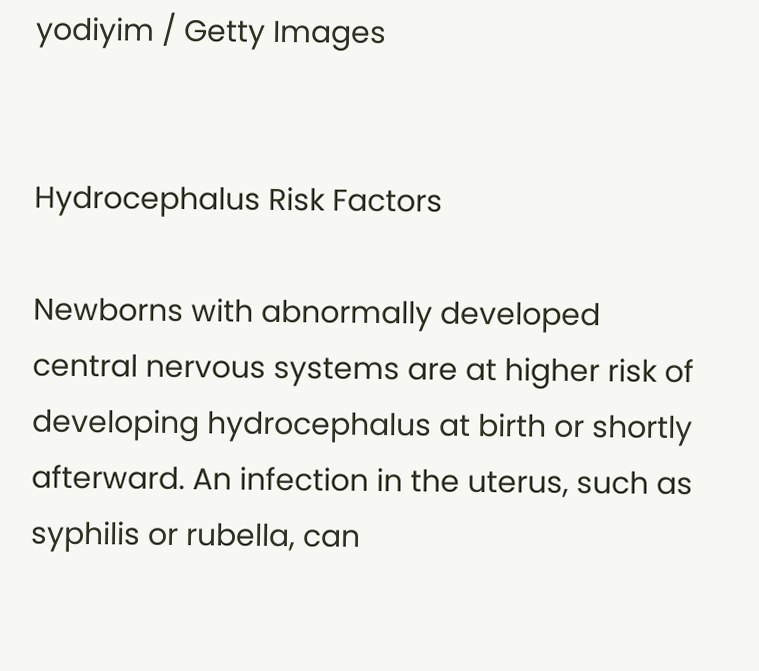yodiyim / Getty Images


Hydrocephalus Risk Factors

Newborns with abnormally developed central nervous systems are at higher risk of developing hydrocephalus at birth or shortly afterward. An infection in the uterus, such as syphilis or rubella, can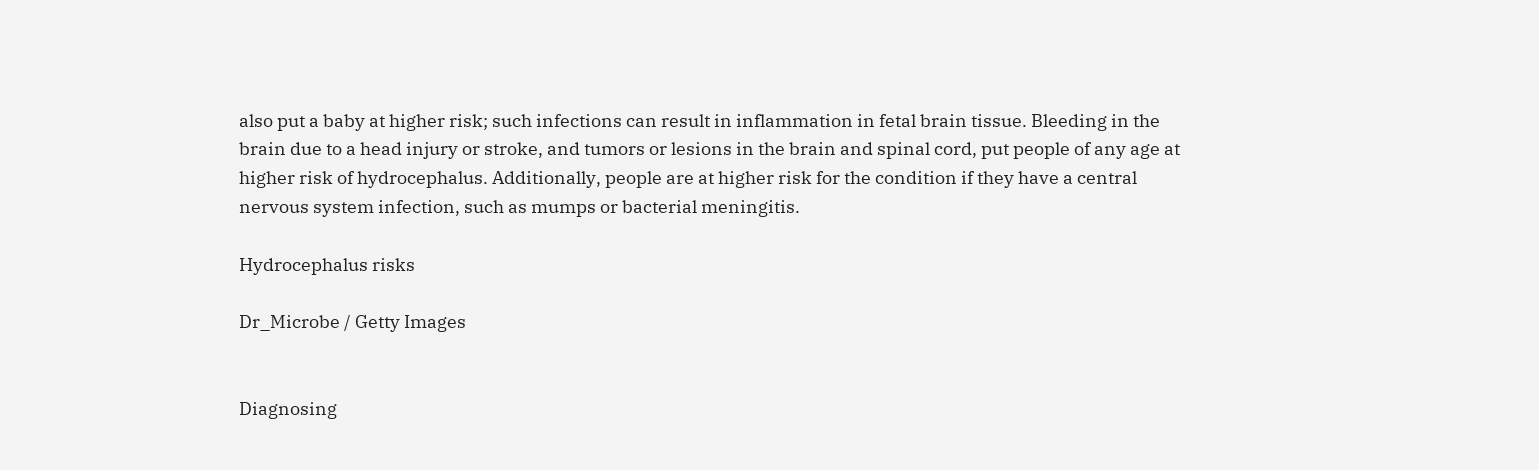also put a baby at higher risk; such infections can result in inflammation in fetal brain tissue. Bleeding in the brain due to a head injury or stroke, and tumors or lesions in the brain and spinal cord, put people of any age at higher risk of hydrocephalus. Additionally, people are at higher risk for the condition if they have a central nervous system infection, such as mumps or bacterial meningitis.

Hydrocephalus risks

Dr_Microbe / Getty Images


Diagnosing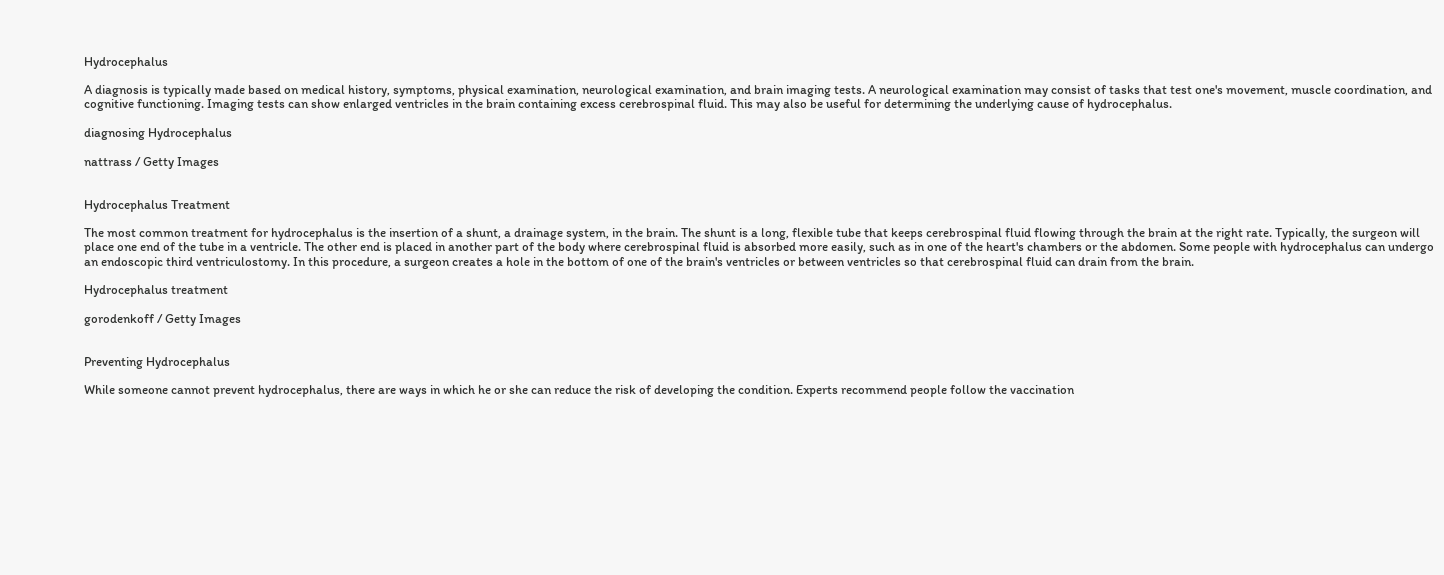Hydrocephalus

A diagnosis is typically made based on medical history, symptoms, physical examination, neurological examination, and brain imaging tests. A neurological examination may consist of tasks that test one's movement, muscle coordination, and cognitive functioning. Imaging tests can show enlarged ventricles in the brain containing excess cerebrospinal fluid. This may also be useful for determining the underlying cause of hydrocephalus.

diagnosing Hydrocephalus

nattrass / Getty Images


Hydrocephalus Treatment

The most common treatment for hydrocephalus is the insertion of a shunt, a drainage system, in the brain. The shunt is a long, flexible tube that keeps cerebrospinal fluid flowing through the brain at the right rate. Typically, the surgeon will place one end of the tube in a ventricle. The other end is placed in another part of the body where cerebrospinal fluid is absorbed more easily, such as in one of the heart's chambers or the abdomen. Some people with hydrocephalus can undergo an endoscopic third ventriculostomy. In this procedure, a surgeon creates a hole in the bottom of one of the brain's ventricles or between ventricles so that cerebrospinal fluid can drain from the brain.

Hydrocephalus treatment

gorodenkoff / Getty Images


Preventing Hydrocephalus

While someone cannot prevent hydrocephalus, there are ways in which he or she can reduce the risk of developing the condition. Experts recommend people follow the vaccination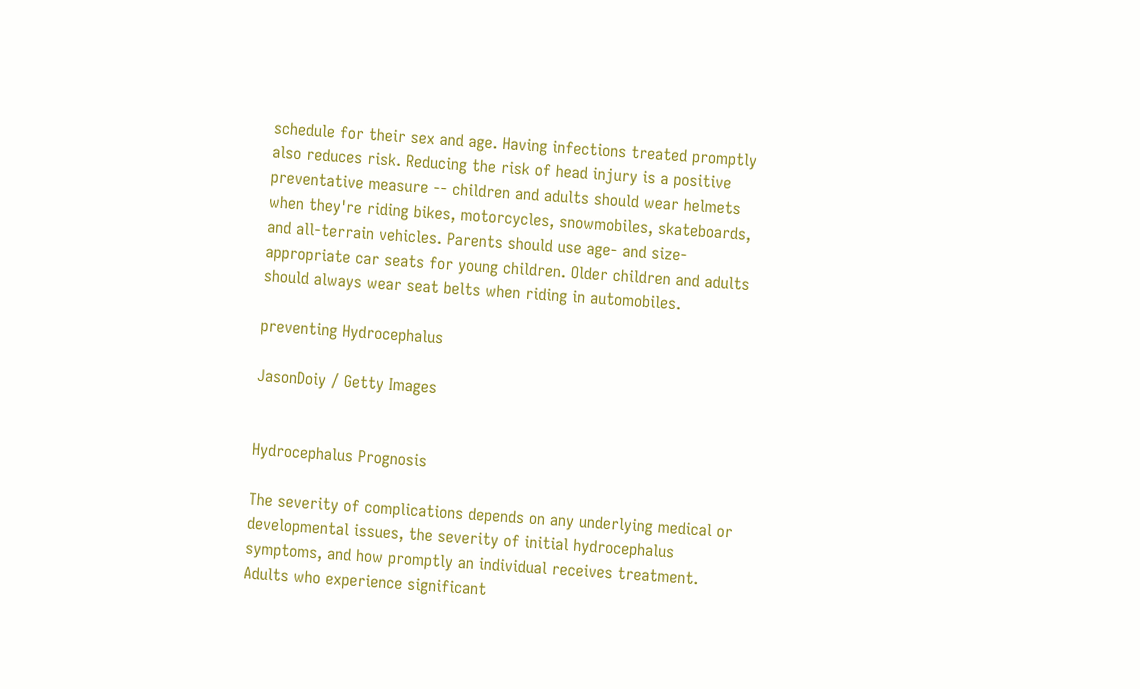schedule for their sex and age. Having infections treated promptly also reduces risk. Reducing the risk of head injury is a positive preventative measure -- children and adults should wear helmets when they're riding bikes, motorcycles, snowmobiles, skateboards, and all-terrain vehicles. Parents should use age- and size-appropriate car seats for young children. Older children and adults should always wear seat belts when riding in automobiles.

preventing Hydrocephalus

JasonDoiy / Getty Images


Hydrocephalus Prognosis

The severity of complications depends on any underlying medical or developmental issues, the severity of initial hydrocephalus symptoms, and how promptly an individual receives treatment. Adults who experience significant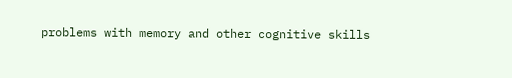problems with memory and other cognitive skills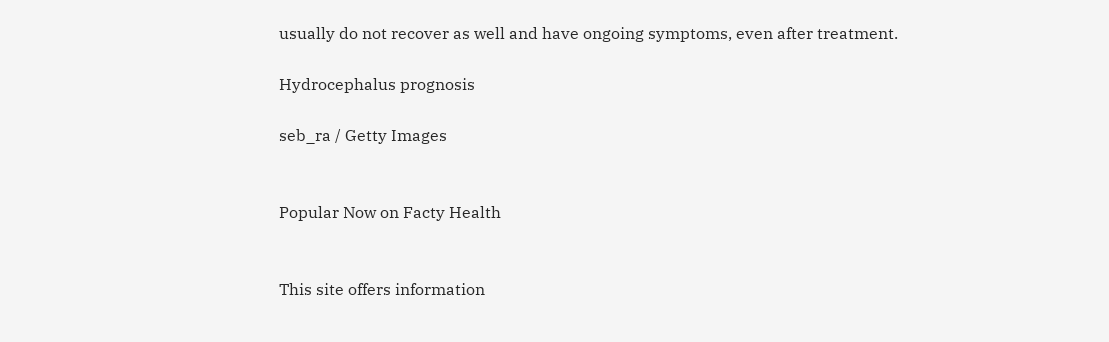usually do not recover as well and have ongoing symptoms, even after treatment.

Hydrocephalus prognosis

seb_ra / Getty Images


Popular Now on Facty Health


This site offers information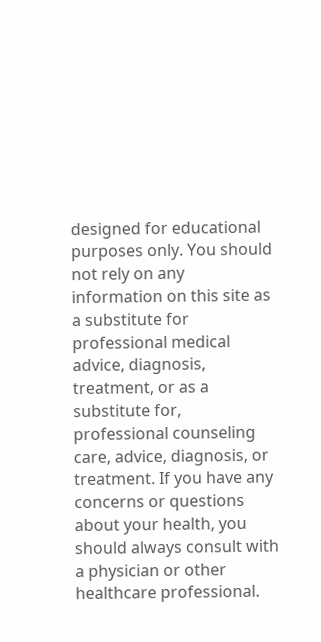designed for educational purposes only. You should not rely on any information on this site as a substitute for professional medical advice, diagnosis, treatment, or as a substitute for, professional counseling care, advice, diagnosis, or treatment. If you have any concerns or questions about your health, you should always consult with a physician or other healthcare professional.